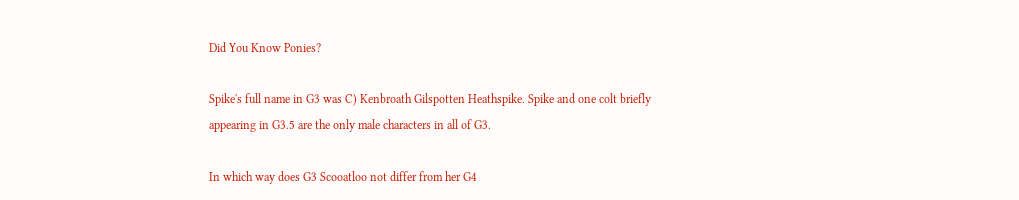Did You Know Ponies?

Spike's full name in G3 was C) Kenbroath Gilspotten Heathspike. Spike and one colt briefly appearing in G3.5 are the only male characters in all of G3.

In which way does G3 Scooatloo not differ from her G4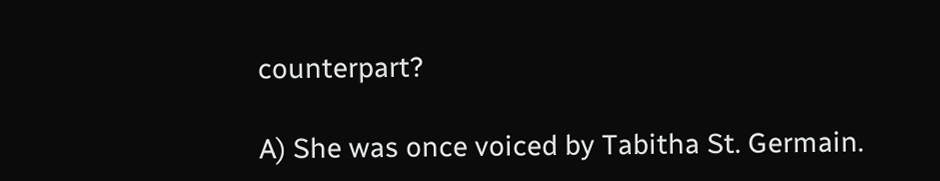counterpart?

A) She was once voiced by Tabitha St. Germain.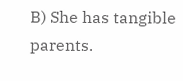B) She has tangible parents.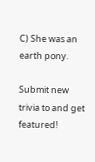C) She was an earth pony.

Submit new trivia to and get featured!